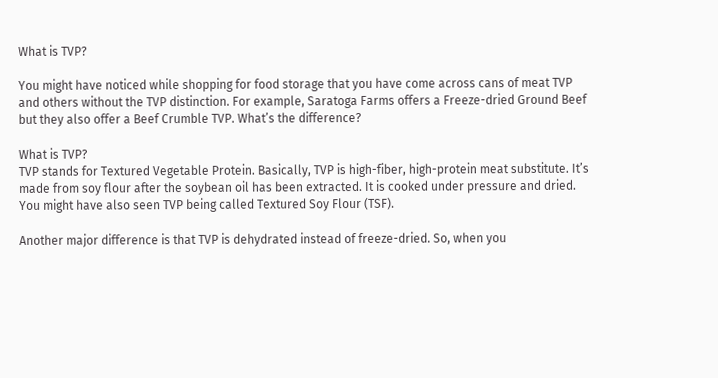What is TVP?

You might have noticed while shopping for food storage that you have come across cans of meat TVP and others without the TVP distinction. For example, Saratoga Farms offers a Freeze-dried Ground Beef but they also offer a Beef Crumble TVP. What’s the difference?

What is TVP?
TVP stands for Textured Vegetable Protein. Basically, TVP is high-fiber, high-protein meat substitute. It’s made from soy flour after the soybean oil has been extracted. It is cooked under pressure and dried. You might have also seen TVP being called Textured Soy Flour (TSF).

Another major difference is that TVP is dehydrated instead of freeze-dried. So, when you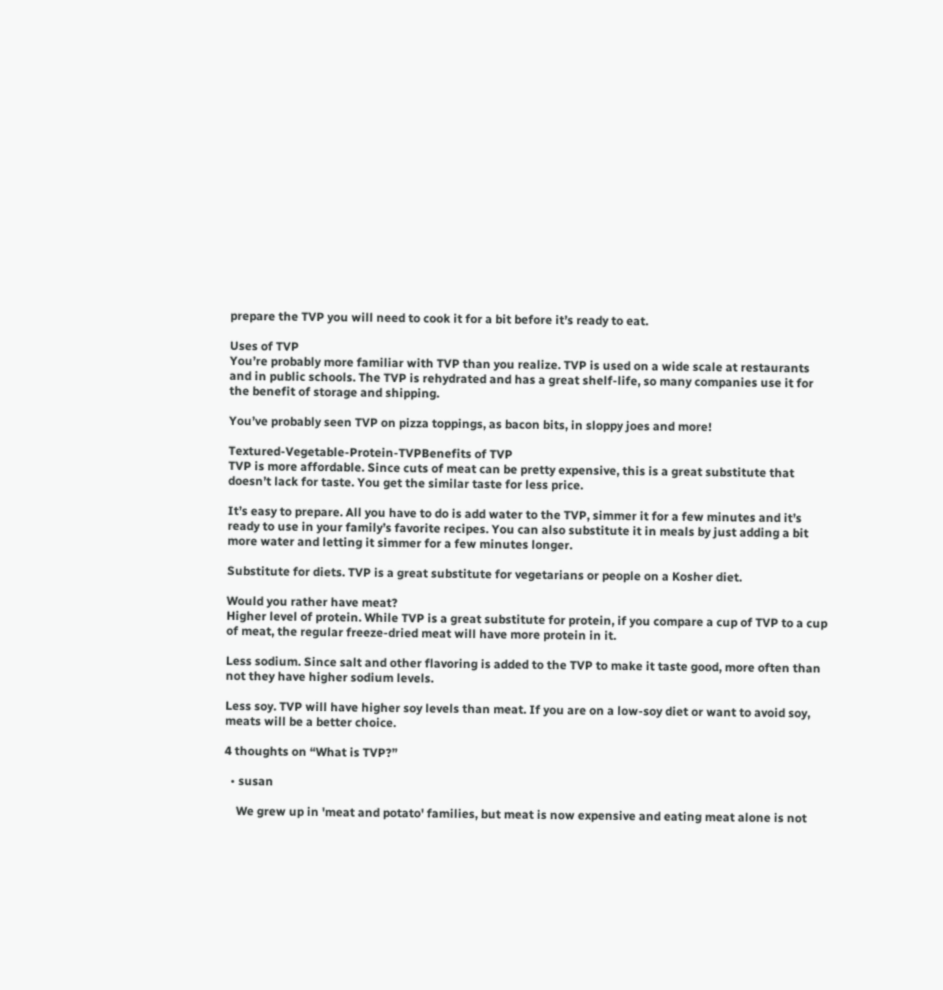prepare the TVP you will need to cook it for a bit before it’s ready to eat.

Uses of TVP
You’re probably more familiar with TVP than you realize. TVP is used on a wide scale at restaurants and in public schools. The TVP is rehydrated and has a great shelf-life, so many companies use it for the benefit of storage and shipping.

You’ve probably seen TVP on pizza toppings, as bacon bits, in sloppy joes and more!

Textured-Vegetable-Protein-TVPBenefits of TVP
TVP is more affordable. Since cuts of meat can be pretty expensive, this is a great substitute that doesn’t lack for taste. You get the similar taste for less price.

It’s easy to prepare. All you have to do is add water to the TVP, simmer it for a few minutes and it’s ready to use in your family’s favorite recipes. You can also substitute it in meals by just adding a bit more water and letting it simmer for a few minutes longer.

Substitute for diets. TVP is a great substitute for vegetarians or people on a Kosher diet.

Would you rather have meat?
Higher level of protein. While TVP is a great substitute for protein, if you compare a cup of TVP to a cup of meat, the regular freeze-dried meat will have more protein in it.

Less sodium. Since salt and other flavoring is added to the TVP to make it taste good, more often than not they have higher sodium levels.

Less soy. TVP will have higher soy levels than meat. If you are on a low-soy diet or want to avoid soy, meats will be a better choice.

4 thoughts on “What is TVP?”

  • susan

    We grew up in 'meat and potato' families, but meat is now expensive and eating meat alone is not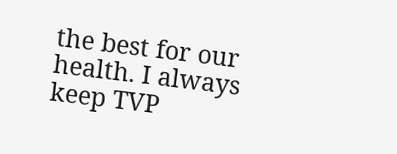the best for our health. I always keep TVP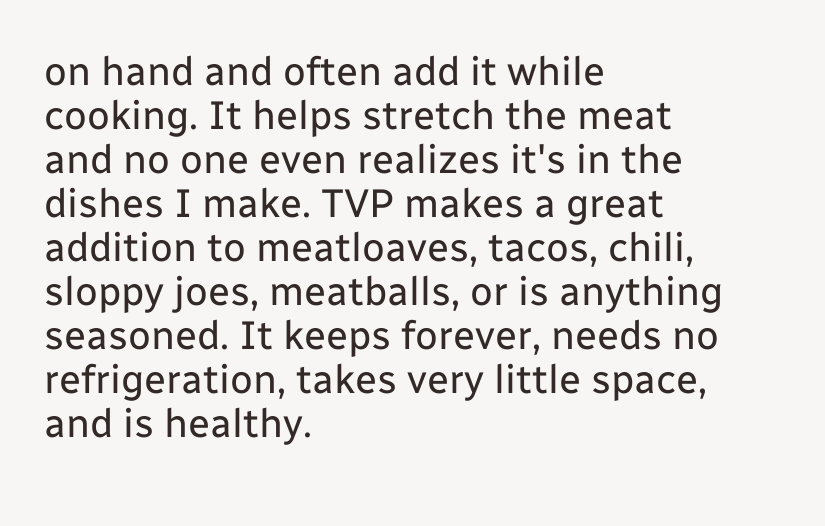on hand and often add it while cooking. It helps stretch the meat and no one even realizes it's in the dishes I make. TVP makes a great addition to meatloaves, tacos, chili, sloppy joes, meatballs, or is anything seasoned. It keeps forever, needs no refrigeration, takes very little space, and is healthy.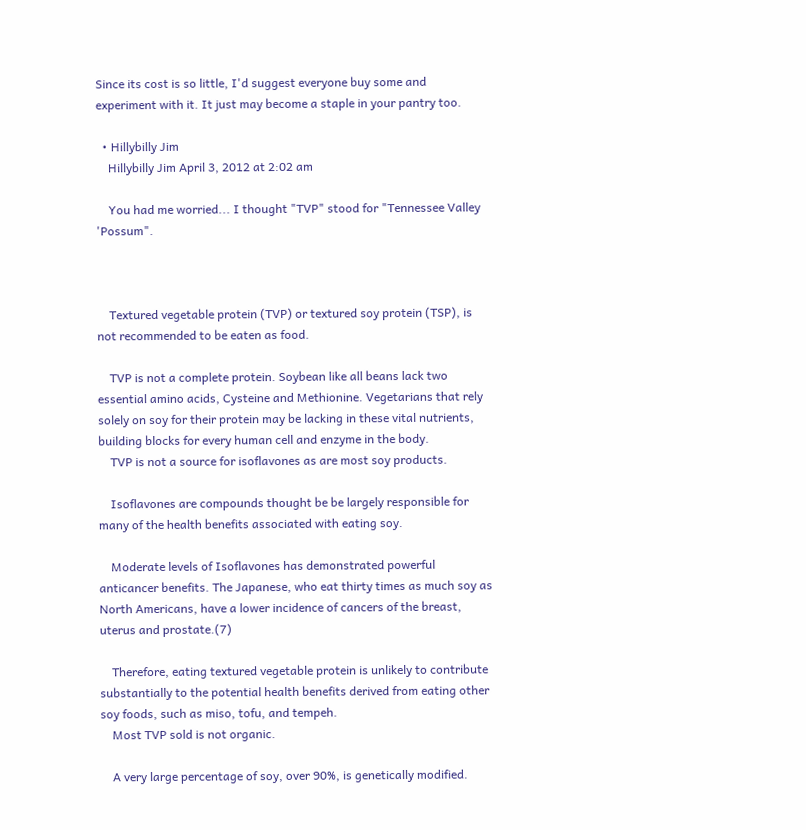Since its cost is so little, I'd suggest everyone buy some and experiment with it. It just may become a staple in your pantry too.

  • Hillybilly Jim
    Hillybilly Jim April 3, 2012 at 2:02 am

    You had me worried... I thought "TVP" stood for "Tennessee Valley 'Possum".



    Textured vegetable protein (TVP) or textured soy protein (TSP), is not recommended to be eaten as food.

    TVP is not a complete protein. Soybean like all beans lack two essential amino acids, Cysteine and Methionine. Vegetarians that rely solely on soy for their protein may be lacking in these vital nutrients, building blocks for every human cell and enzyme in the body.
    TVP is not a source for isoflavones as are most soy products.

    Isoflavones are compounds thought be be largely responsible for many of the health benefits associated with eating soy.

    Moderate levels of Isoflavones has demonstrated powerful anticancer benefits. The Japanese, who eat thirty times as much soy as North Americans, have a lower incidence of cancers of the breast, uterus and prostate.(7)

    Therefore, eating textured vegetable protein is unlikely to contribute substantially to the potential health benefits derived from eating other soy foods, such as miso, tofu, and tempeh.
    Most TVP sold is not organic.

    A very large percentage of soy, over 90%, is genetically modified.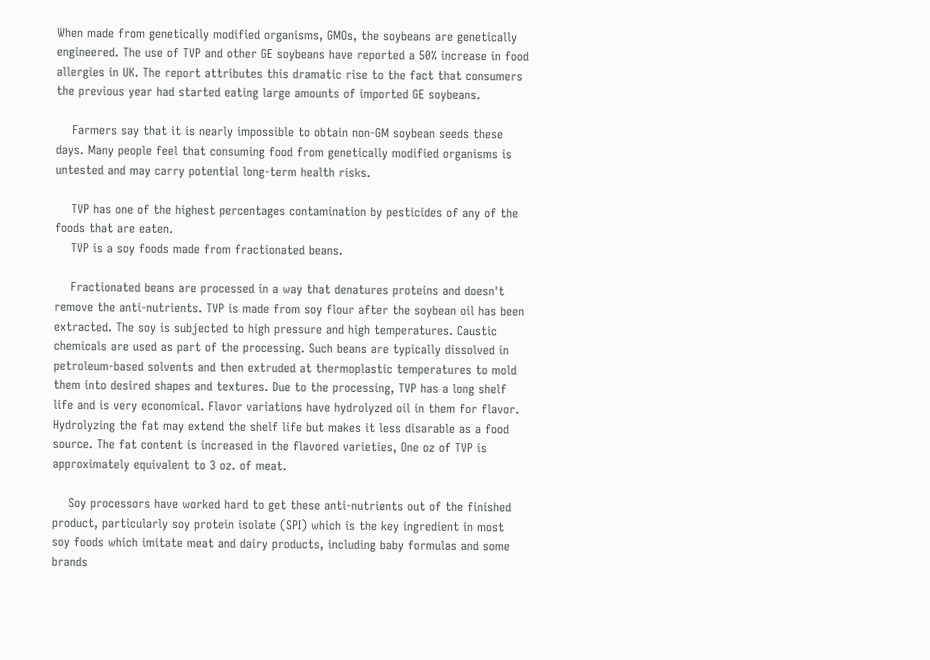When made from genetically modified organisms, GMOs, the soybeans are genetically engineered. The use of TVP and other GE soybeans have reported a 50% increase in food allergies in UK. The report attributes this dramatic rise to the fact that consumers the previous year had started eating large amounts of imported GE soybeans.

    Farmers say that it is nearly impossible to obtain non-GM soybean seeds these days. Many people feel that consuming food from genetically modified organisms is untested and may carry potential long-term health risks.

    TVP has one of the highest percentages contamination by pesticides of any of the foods that are eaten.
    TVP is a soy foods made from fractionated beans.

    Fractionated beans are processed in a way that denatures proteins and doesn't remove the anti-nutrients. TVP is made from soy flour after the soybean oil has been extracted. The soy is subjected to high pressure and high temperatures. Caustic chemicals are used as part of the processing. Such beans are typically dissolved in petroleum-based solvents and then extruded at thermoplastic temperatures to mold them into desired shapes and textures. Due to the processing, TVP has a long shelf life and is very economical. Flavor variations have hydrolyzed oil in them for flavor. Hydrolyzing the fat may extend the shelf life but makes it less disarable as a food source. The fat content is increased in the flavored varieties, One oz of TVP is approximately equivalent to 3 oz. of meat.

    Soy processors have worked hard to get these anti-nutrients out of the finished product, particularly soy protein isolate (SPI) which is the key ingredient in most soy foods which imitate meat and dairy products, including baby formulas and some brands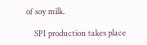of soy milk.

    SPI production takes place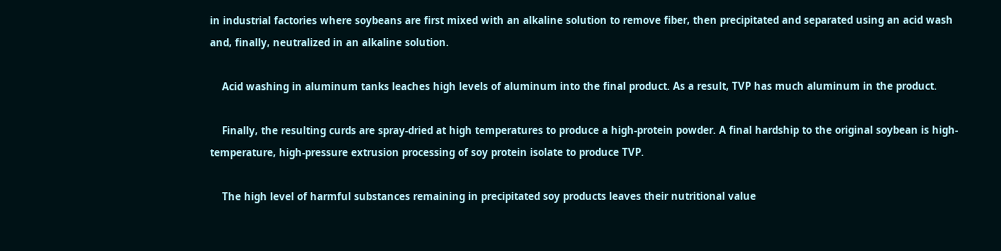in industrial factories where soybeans are first mixed with an alkaline solution to remove fiber, then precipitated and separated using an acid wash and, finally, neutralized in an alkaline solution.

    Acid washing in aluminum tanks leaches high levels of aluminum into the final product. As a result, TVP has much aluminum in the product.

    Finally, the resulting curds are spray-dried at high temperatures to produce a high-protein powder. A final hardship to the original soybean is high-temperature, high-pressure extrusion processing of soy protein isolate to produce TVP.

    The high level of harmful substances remaining in precipitated soy products leaves their nutritional value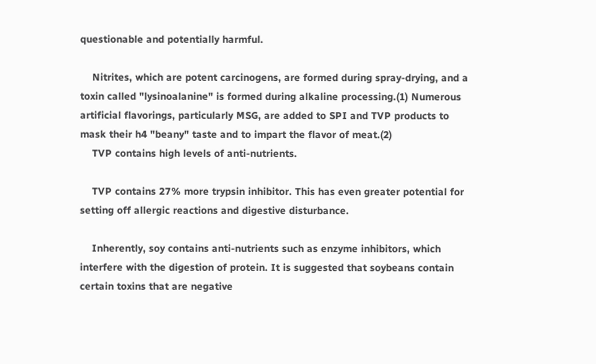questionable and potentially harmful.

    Nitrites, which are potent carcinogens, are formed during spray-drying, and a toxin called "lysinoalanine" is formed during alkaline processing.(1) Numerous artificial flavorings, particularly MSG, are added to SPI and TVP products to mask their h4 "beany" taste and to impart the flavor of meat.(2)
    TVP contains high levels of anti-nutrients.

    TVP contains 27% more trypsin inhibitor. This has even greater potential for setting off allergic reactions and digestive disturbance.

    Inherently, soy contains anti-nutrients such as enzyme inhibitors, which interfere with the digestion of protein. It is suggested that soybeans contain certain toxins that are negative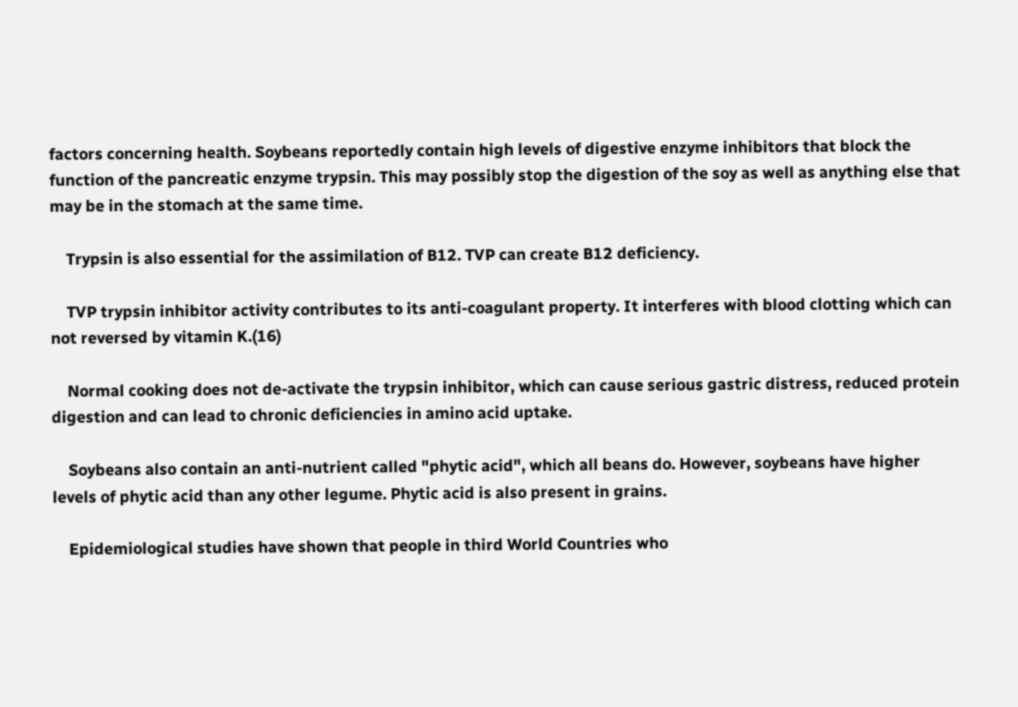factors concerning health. Soybeans reportedly contain high levels of digestive enzyme inhibitors that block the function of the pancreatic enzyme trypsin. This may possibly stop the digestion of the soy as well as anything else that may be in the stomach at the same time.

    Trypsin is also essential for the assimilation of B12. TVP can create B12 deficiency.

    TVP trypsin inhibitor activity contributes to its anti-coagulant property. It interferes with blood clotting which can not reversed by vitamin K.(16)

    Normal cooking does not de-activate the trypsin inhibitor, which can cause serious gastric distress, reduced protein digestion and can lead to chronic deficiencies in amino acid uptake.

    Soybeans also contain an anti-nutrient called "phytic acid", which all beans do. However, soybeans have higher levels of phytic acid than any other legume. Phytic acid is also present in grains.

    Epidemiological studies have shown that people in third World Countries who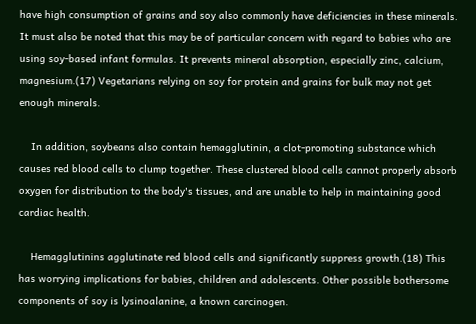have high consumption of grains and soy also commonly have deficiencies in these minerals. It must also be noted that this may be of particular concern with regard to babies who are using soy-based infant formulas. It prevents mineral absorption, especially zinc, calcium, magnesium.(17) Vegetarians relying on soy for protein and grains for bulk may not get enough minerals.

    In addition, soybeans also contain hemagglutinin, a clot-promoting substance which causes red blood cells to clump together. These clustered blood cells cannot properly absorb oxygen for distribution to the body's tissues, and are unable to help in maintaining good cardiac health.

    Hemagglutinins agglutinate red blood cells and significantly suppress growth.(18) This has worrying implications for babies, children and adolescents. Other possible bothersome components of soy is lysinoalanine, a known carcinogen.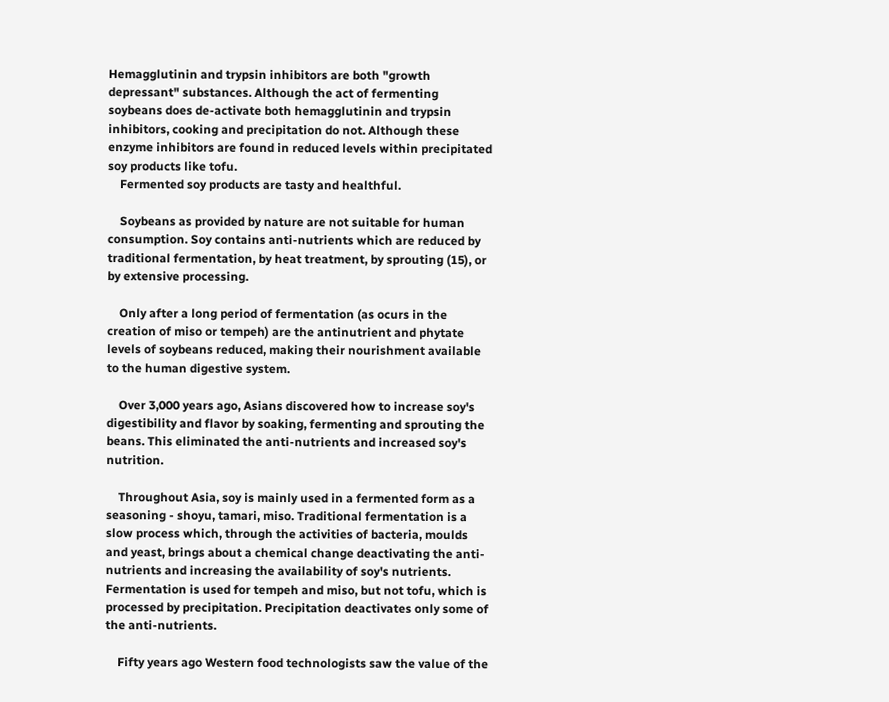Hemagglutinin and trypsin inhibitors are both "growth depressant" substances. Although the act of fermenting soybeans does de-activate both hemagglutinin and trypsin inhibitors, cooking and precipitation do not. Although these enzyme inhibitors are found in reduced levels within precipitated soy products like tofu.
    Fermented soy products are tasty and healthful.

    Soybeans as provided by nature are not suitable for human consumption. Soy contains anti-nutrients which are reduced by traditional fermentation, by heat treatment, by sprouting (15), or by extensive processing.

    Only after a long period of fermentation (as ocurs in the creation of miso or tempeh) are the antinutrient and phytate levels of soybeans reduced, making their nourishment available to the human digestive system.

    Over 3,000 years ago, Asians discovered how to increase soy's digestibility and flavor by soaking, fermenting and sprouting the beans. This eliminated the anti-nutrients and increased soy's nutrition.

    Throughout Asia, soy is mainly used in a fermented form as a seasoning - shoyu, tamari, miso. Traditional fermentation is a slow process which, through the activities of bacteria, moulds and yeast, brings about a chemical change deactivating the anti-nutrients and increasing the availability of soy's nutrients. Fermentation is used for tempeh and miso, but not tofu, which is processed by precipitation. Precipitation deactivates only some of the anti-nutrients.

    Fifty years ago Western food technologists saw the value of the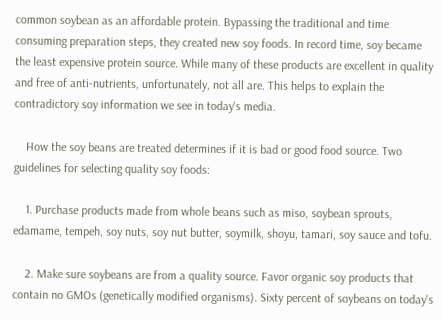common soybean as an affordable protein. Bypassing the traditional and time consuming preparation steps, they created new soy foods. In record time, soy became the least expensive protein source. While many of these products are excellent in quality and free of anti-nutrients, unfortunately, not all are. This helps to explain the contradictory soy information we see in today's media.

    How the soy beans are treated determines if it is bad or good food source. Two guidelines for selecting quality soy foods:

    1. Purchase products made from whole beans such as miso, soybean sprouts, edamame, tempeh, soy nuts, soy nut butter, soymilk, shoyu, tamari, soy sauce and tofu.

    2. Make sure soybeans are from a quality source. Favor organic soy products that contain no GMOs (genetically modified organisms). Sixty percent of soybeans on today's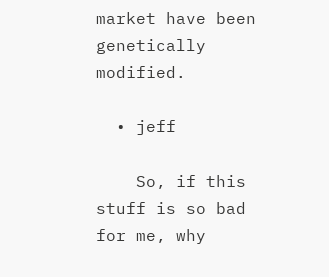market have been genetically modified.

  • jeff

    So, if this stuff is so bad for me, why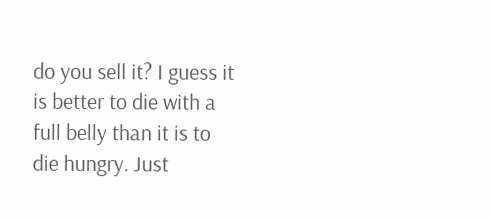do you sell it? I guess it is better to die with a full belly than it is to die hungry. Just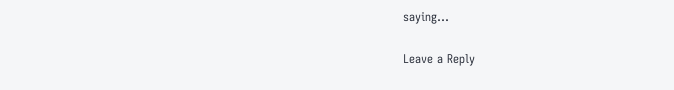saying...

Leave a Reply